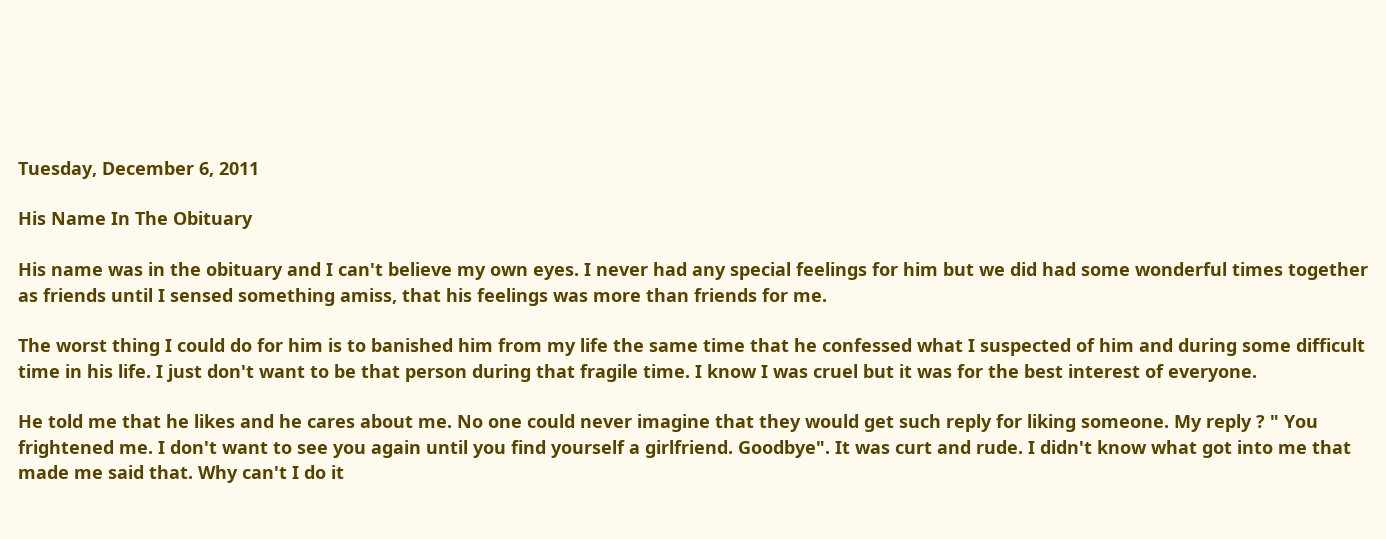Tuesday, December 6, 2011

His Name In The Obituary

His name was in the obituary and I can't believe my own eyes. I never had any special feelings for him but we did had some wonderful times together as friends until I sensed something amiss, that his feelings was more than friends for me.

The worst thing I could do for him is to banished him from my life the same time that he confessed what I suspected of him and during some difficult time in his life. I just don't want to be that person during that fragile time. I know I was cruel but it was for the best interest of everyone.

He told me that he likes and he cares about me. No one could never imagine that they would get such reply for liking someone. My reply ? " You frightened me. I don't want to see you again until you find yourself a girlfriend. Goodbye". It was curt and rude. I didn't know what got into me that made me said that. Why can't I do it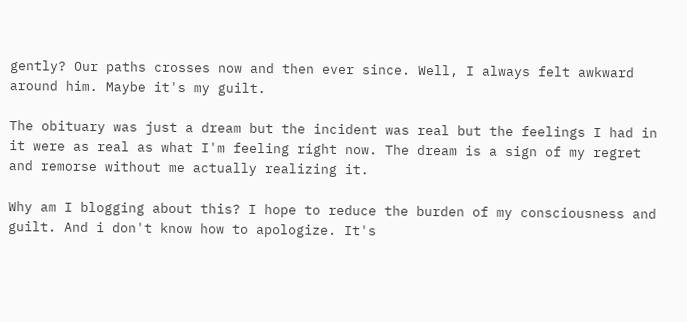gently? Our paths crosses now and then ever since. Well, I always felt awkward around him. Maybe it's my guilt.

The obituary was just a dream but the incident was real but the feelings I had in it were as real as what I'm feeling right now. The dream is a sign of my regret and remorse without me actually realizing it.

Why am I blogging about this? I hope to reduce the burden of my consciousness and guilt. And i don't know how to apologize. It's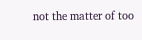not the matter of too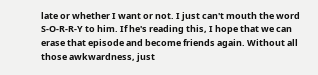late or whether I want or not. I just can't mouth the word S-O-R-R-Y to him. If he's reading this, I hope that we can erase that episode and become friends again. Without all those awkwardness, just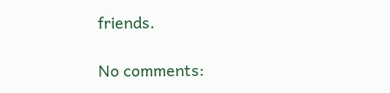friends.

No comments: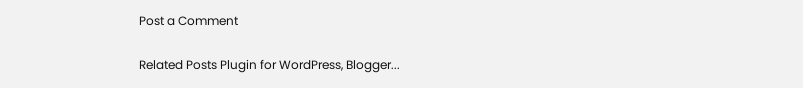Post a Comment

Related Posts Plugin for WordPress, Blogger...